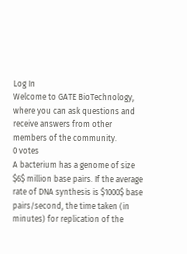Log In
Welcome to GATE BioTechnology, where you can ask questions and receive answers from other members of the community.
0 votes
A bacterium has a genome of size $6$ million base pairs. If the average rate of DNA synthesis is $1000$ base pairs/second, the time taken (in minutes) for replication of the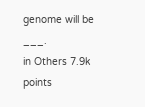genome will be ___.
in Others 7.9k points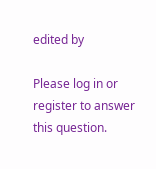edited by

Please log in or register to answer this question.